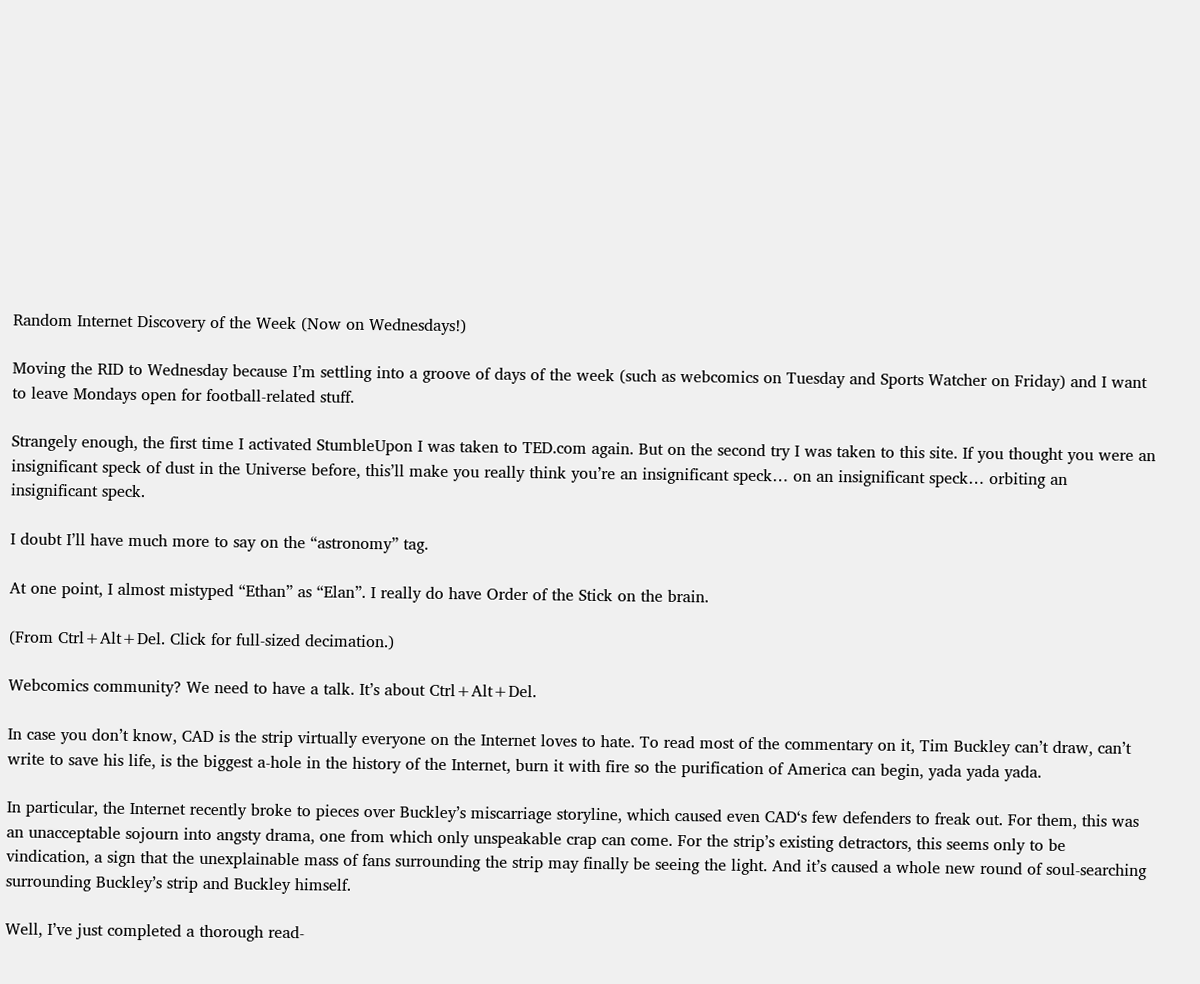Random Internet Discovery of the Week (Now on Wednesdays!)

Moving the RID to Wednesday because I’m settling into a groove of days of the week (such as webcomics on Tuesday and Sports Watcher on Friday) and I want to leave Mondays open for football-related stuff.

Strangely enough, the first time I activated StumbleUpon I was taken to TED.com again. But on the second try I was taken to this site. If you thought you were an insignificant speck of dust in the Universe before, this’ll make you really think you’re an insignificant speck… on an insignificant speck… orbiting an insignificant speck.

I doubt I’ll have much more to say on the “astronomy” tag.

At one point, I almost mistyped “Ethan” as “Elan”. I really do have Order of the Stick on the brain.

(From Ctrl+Alt+Del. Click for full-sized decimation.)

Webcomics community? We need to have a talk. It’s about Ctrl+Alt+Del.

In case you don’t know, CAD is the strip virtually everyone on the Internet loves to hate. To read most of the commentary on it, Tim Buckley can’t draw, can’t write to save his life, is the biggest a-hole in the history of the Internet, burn it with fire so the purification of America can begin, yada yada yada.

In particular, the Internet recently broke to pieces over Buckley’s miscarriage storyline, which caused even CAD‘s few defenders to freak out. For them, this was an unacceptable sojourn into angsty drama, one from which only unspeakable crap can come. For the strip’s existing detractors, this seems only to be vindication, a sign that the unexplainable mass of fans surrounding the strip may finally be seeing the light. And it’s caused a whole new round of soul-searching surrounding Buckley’s strip and Buckley himself.

Well, I’ve just completed a thorough read-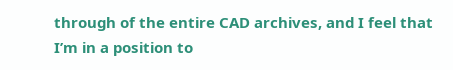through of the entire CAD archives, and I feel that I’m in a position to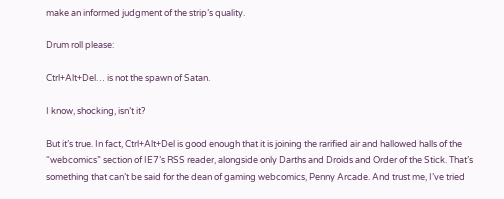make an informed judgment of the strip’s quality.

Drum roll please:

Ctrl+Alt+Del… is not the spawn of Satan.

I know, shocking, isn’t it?

But it’s true. In fact, Ctrl+Alt+Del is good enough that it is joining the rarified air and hallowed halls of the “webcomics” section of IE7’s RSS reader, alongside only Darths and Droids and Order of the Stick. That’s something that can’t be said for the dean of gaming webcomics, Penny Arcade. And trust me, I’ve tried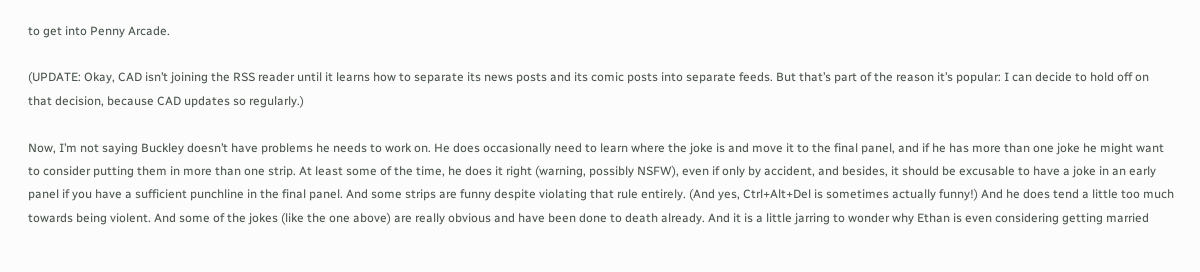to get into Penny Arcade.

(UPDATE: Okay, CAD isn’t joining the RSS reader until it learns how to separate its news posts and its comic posts into separate feeds. But that’s part of the reason it’s popular: I can decide to hold off on that decision, because CAD updates so regularly.)

Now, I’m not saying Buckley doesn’t have problems he needs to work on. He does occasionally need to learn where the joke is and move it to the final panel, and if he has more than one joke he might want to consider putting them in more than one strip. At least some of the time, he does it right (warning, possibly NSFW), even if only by accident, and besides, it should be excusable to have a joke in an early panel if you have a sufficient punchline in the final panel. And some strips are funny despite violating that rule entirely. (And yes, Ctrl+Alt+Del is sometimes actually funny!) And he does tend a little too much towards being violent. And some of the jokes (like the one above) are really obvious and have been done to death already. And it is a little jarring to wonder why Ethan is even considering getting married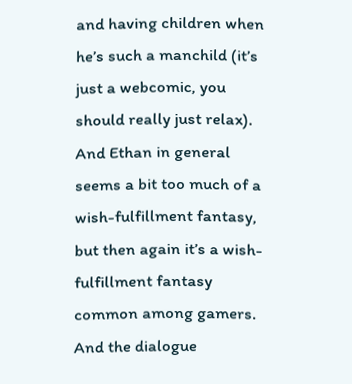and having children when he’s such a manchild (it’s just a webcomic, you should really just relax). And Ethan in general seems a bit too much of a wish-fulfillment fantasy, but then again it’s a wish-fulfillment fantasy common among gamers. And the dialogue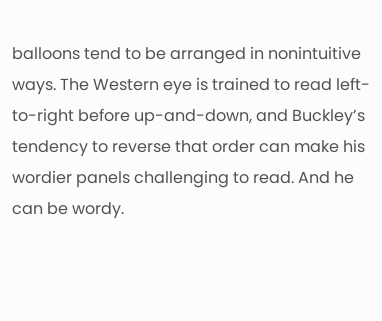balloons tend to be arranged in nonintuitive ways. The Western eye is trained to read left-to-right before up-and-down, and Buckley’s tendency to reverse that order can make his wordier panels challenging to read. And he can be wordy.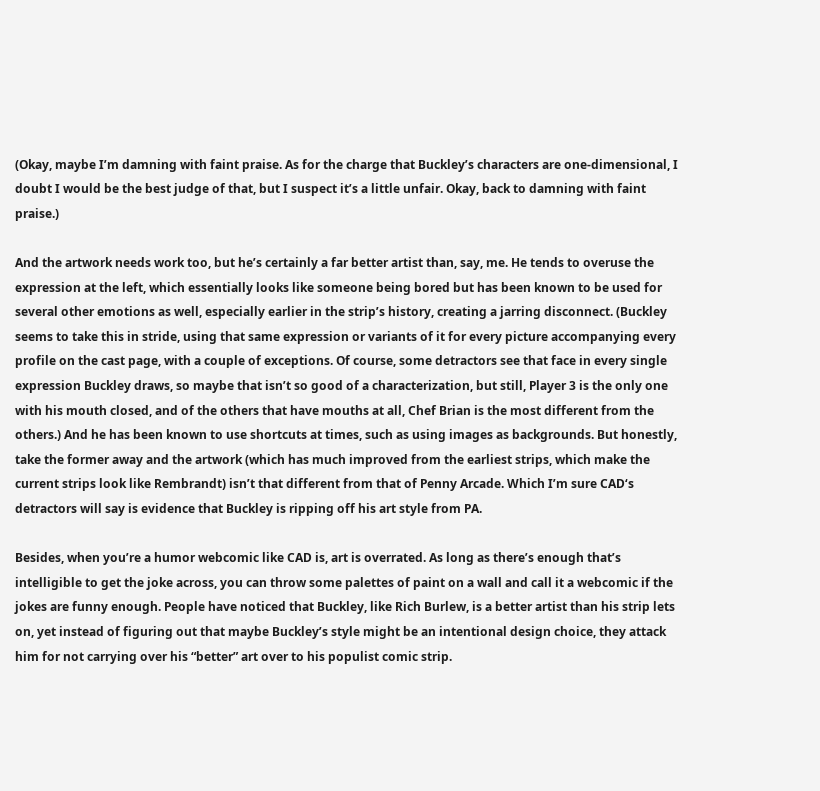(Okay, maybe I’m damning with faint praise. As for the charge that Buckley’s characters are one-dimensional, I doubt I would be the best judge of that, but I suspect it’s a little unfair. Okay, back to damning with faint praise.)

And the artwork needs work too, but he’s certainly a far better artist than, say, me. He tends to overuse the expression at the left, which essentially looks like someone being bored but has been known to be used for several other emotions as well, especially earlier in the strip’s history, creating a jarring disconnect. (Buckley seems to take this in stride, using that same expression or variants of it for every picture accompanying every profile on the cast page, with a couple of exceptions. Of course, some detractors see that face in every single expression Buckley draws, so maybe that isn’t so good of a characterization, but still, Player 3 is the only one with his mouth closed, and of the others that have mouths at all, Chef Brian is the most different from the others.) And he has been known to use shortcuts at times, such as using images as backgrounds. But honestly, take the former away and the artwork (which has much improved from the earliest strips, which make the current strips look like Rembrandt) isn’t that different from that of Penny Arcade. Which I’m sure CAD‘s detractors will say is evidence that Buckley is ripping off his art style from PA.

Besides, when you’re a humor webcomic like CAD is, art is overrated. As long as there’s enough that’s intelligible to get the joke across, you can throw some palettes of paint on a wall and call it a webcomic if the jokes are funny enough. People have noticed that Buckley, like Rich Burlew, is a better artist than his strip lets on, yet instead of figuring out that maybe Buckley’s style might be an intentional design choice, they attack him for not carrying over his “better” art over to his populist comic strip.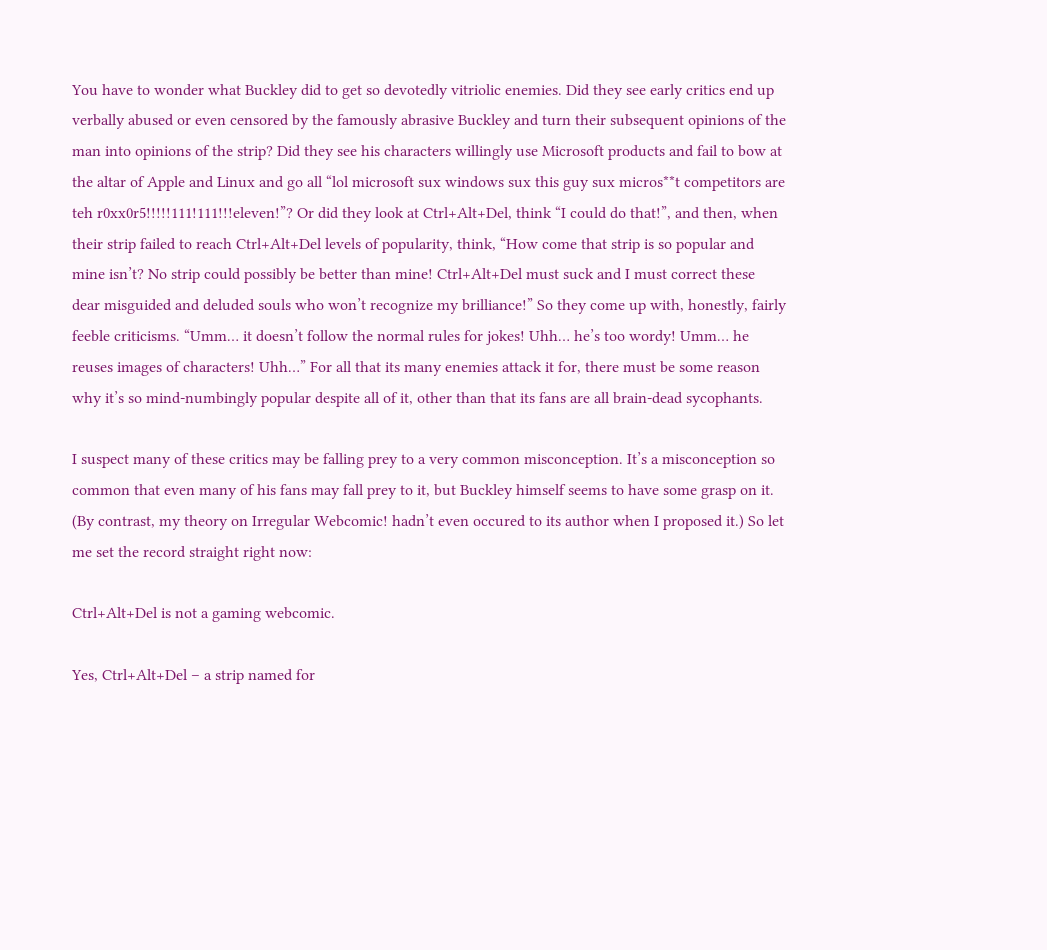You have to wonder what Buckley did to get so devotedly vitriolic enemies. Did they see early critics end up verbally abused or even censored by the famously abrasive Buckley and turn their subsequent opinions of the man into opinions of the strip? Did they see his characters willingly use Microsoft products and fail to bow at the altar of Apple and Linux and go all “lol microsoft sux windows sux this guy sux micros**t competitors are teh r0xx0r5!!!!!111!111!!!eleven!”? Or did they look at Ctrl+Alt+Del, think “I could do that!”, and then, when their strip failed to reach Ctrl+Alt+Del levels of popularity, think, “How come that strip is so popular and mine isn’t? No strip could possibly be better than mine! Ctrl+Alt+Del must suck and I must correct these dear misguided and deluded souls who won’t recognize my brilliance!” So they come up with, honestly, fairly feeble criticisms. “Umm… it doesn’t follow the normal rules for jokes! Uhh… he’s too wordy! Umm… he reuses images of characters! Uhh…” For all that its many enemies attack it for, there must be some reason why it’s so mind-numbingly popular despite all of it, other than that its fans are all brain-dead sycophants.

I suspect many of these critics may be falling prey to a very common misconception. It’s a misconception so common that even many of his fans may fall prey to it, but Buckley himself seems to have some grasp on it. (By contrast, my theory on Irregular Webcomic! hadn’t even occured to its author when I proposed it.) So let me set the record straight right now:

Ctrl+Alt+Del is not a gaming webcomic.

Yes, Ctrl+Alt+Del – a strip named for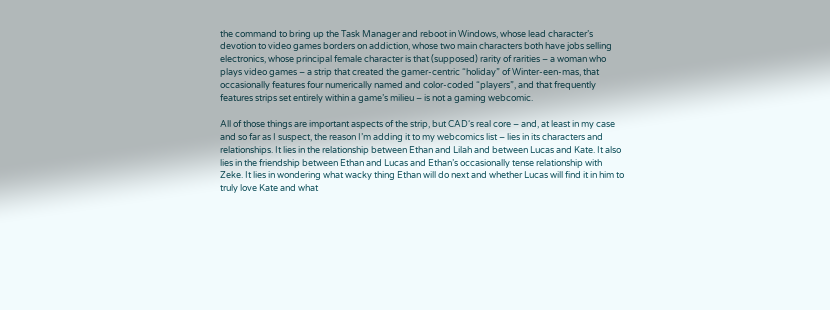the command to bring up the Task Manager and reboot in Windows, whose lead character’s devotion to video games borders on addiction, whose two main characters both have jobs selling electronics, whose principal female character is that (supposed) rarity of rarities – a woman who plays video games – a strip that created the gamer-centric “holiday” of Winter-een-mas, that occasionally features four numerically named and color-coded “players”, and that frequently features strips set entirely within a game’s milieu – is not a gaming webcomic.

All of those things are important aspects of the strip, but CAD‘s real core – and, at least in my case and so far as I suspect, the reason I’m adding it to my webcomics list – lies in its characters and relationships. It lies in the relationship between Ethan and Lilah and between Lucas and Kate. It also lies in the friendship between Ethan and Lucas and Ethan’s occasionally tense relationship with Zeke. It lies in wondering what wacky thing Ethan will do next and whether Lucas will find it in him to truly love Kate and what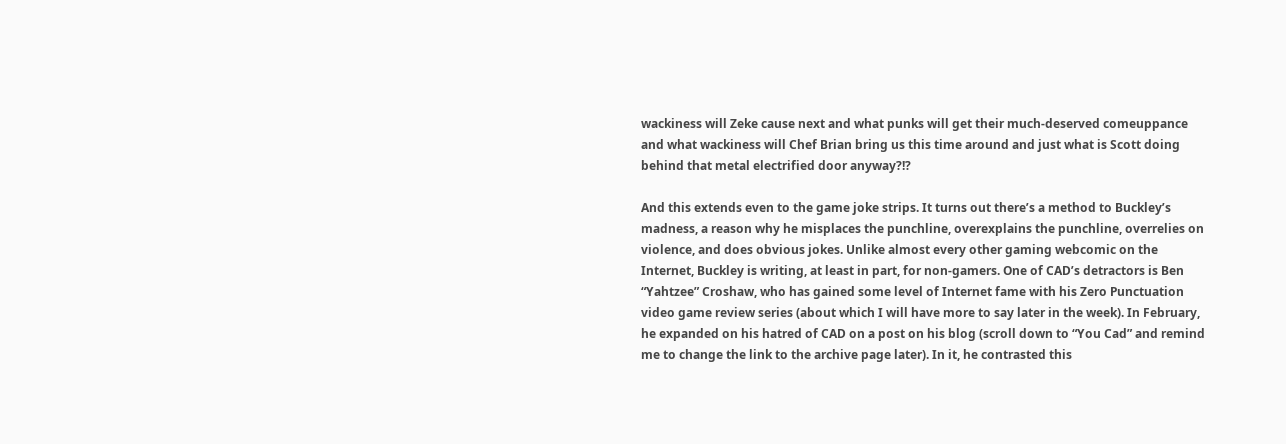wackiness will Zeke cause next and what punks will get their much-deserved comeuppance and what wackiness will Chef Brian bring us this time around and just what is Scott doing behind that metal electrified door anyway?!?

And this extends even to the game joke strips. It turns out there’s a method to Buckley’s madness, a reason why he misplaces the punchline, overexplains the punchline, overrelies on violence, and does obvious jokes. Unlike almost every other gaming webcomic on the Internet, Buckley is writing, at least in part, for non-gamers. One of CAD’s detractors is Ben “Yahtzee” Croshaw, who has gained some level of Internet fame with his Zero Punctuation video game review series (about which I will have more to say later in the week). In February, he expanded on his hatred of CAD on a post on his blog (scroll down to “You Cad” and remind me to change the link to the archive page later). In it, he contrasted this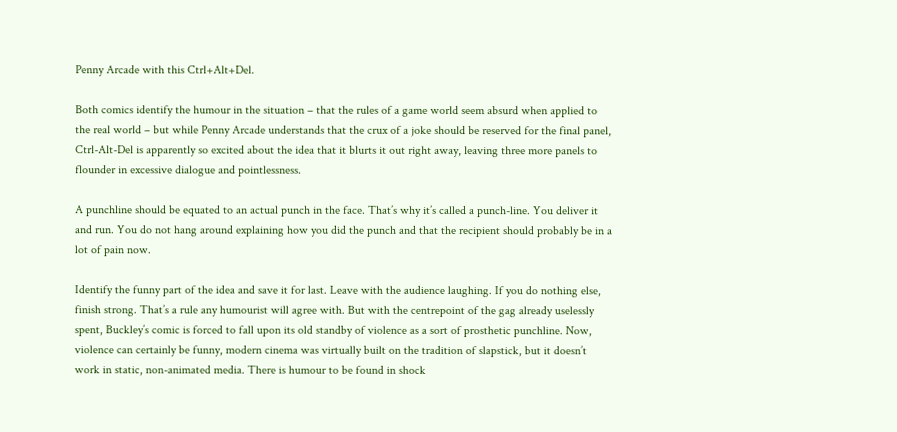Penny Arcade with this Ctrl+Alt+Del.

Both comics identify the humour in the situation – that the rules of a game world seem absurd when applied to the real world – but while Penny Arcade understands that the crux of a joke should be reserved for the final panel, Ctrl-Alt-Del is apparently so excited about the idea that it blurts it out right away, leaving three more panels to flounder in excessive dialogue and pointlessness.

A punchline should be equated to an actual punch in the face. That’s why it’s called a punch-line. You deliver it and run. You do not hang around explaining how you did the punch and that the recipient should probably be in a lot of pain now.

Identify the funny part of the idea and save it for last. Leave with the audience laughing. If you do nothing else, finish strong. That’s a rule any humourist will agree with. But with the centrepoint of the gag already uselessly spent, Buckley’s comic is forced to fall upon its old standby of violence as a sort of prosthetic punchline. Now, violence can certainly be funny, modern cinema was virtually built on the tradition of slapstick, but it doesn’t work in static, non-animated media. There is humour to be found in shock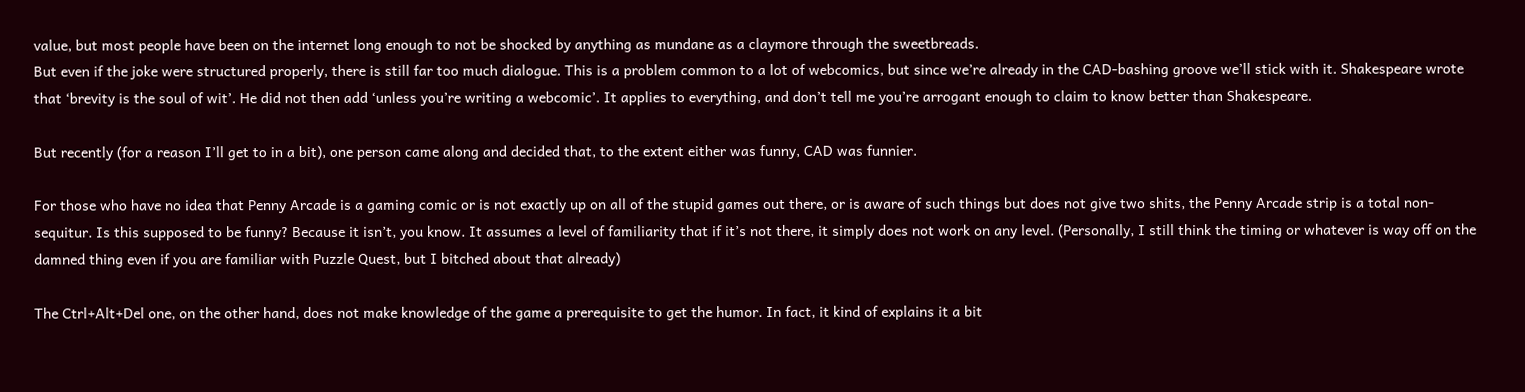value, but most people have been on the internet long enough to not be shocked by anything as mundane as a claymore through the sweetbreads.
But even if the joke were structured properly, there is still far too much dialogue. This is a problem common to a lot of webcomics, but since we’re already in the CAD-bashing groove we’ll stick with it. Shakespeare wrote that ‘brevity is the soul of wit’. He did not then add ‘unless you’re writing a webcomic’. It applies to everything, and don’t tell me you’re arrogant enough to claim to know better than Shakespeare.

But recently (for a reason I’ll get to in a bit), one person came along and decided that, to the extent either was funny, CAD was funnier.

For those who have no idea that Penny Arcade is a gaming comic or is not exactly up on all of the stupid games out there, or is aware of such things but does not give two shits, the Penny Arcade strip is a total non-sequitur. Is this supposed to be funny? Because it isn’t, you know. It assumes a level of familiarity that if it’s not there, it simply does not work on any level. (Personally, I still think the timing or whatever is way off on the damned thing even if you are familiar with Puzzle Quest, but I bitched about that already)

The Ctrl+Alt+Del one, on the other hand, does not make knowledge of the game a prerequisite to get the humor. In fact, it kind of explains it a bit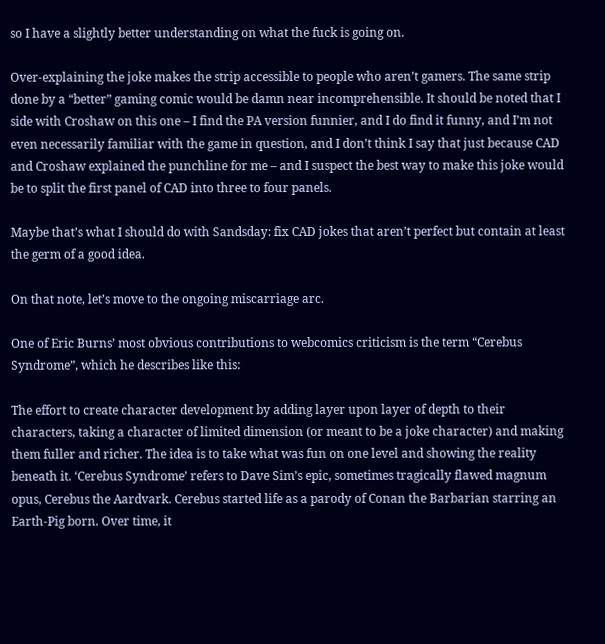so I have a slightly better understanding on what the fuck is going on.

Over-explaining the joke makes the strip accessible to people who aren’t gamers. The same strip done by a “better” gaming comic would be damn near incomprehensible. It should be noted that I side with Croshaw on this one – I find the PA version funnier, and I do find it funny, and I’m not even necessarily familiar with the game in question, and I don’t think I say that just because CAD and Croshaw explained the punchline for me – and I suspect the best way to make this joke would be to split the first panel of CAD into three to four panels.

Maybe that’s what I should do with Sandsday: fix CAD jokes that aren’t perfect but contain at least the germ of a good idea.

On that note, let’s move to the ongoing miscarriage arc.

One of Eric Burns’ most obvious contributions to webcomics criticism is the term “Cerebus Syndrome”, which he describes like this:

The effort to create character development by adding layer upon layer of depth to their characters, taking a character of limited dimension (or meant to be a joke character) and making them fuller and richer. The idea is to take what was fun on one level and showing the reality beneath it. ‘Cerebus Syndrome’ refers to Dave Sim’s epic, sometimes tragically flawed magnum opus, Cerebus the Aardvark. Cerebus started life as a parody of Conan the Barbarian starring an Earth-Pig born. Over time, it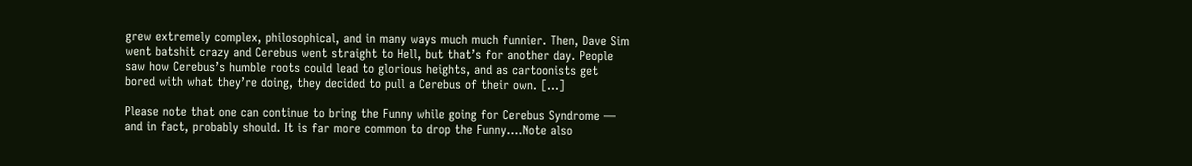grew extremely complex, philosophical, and in many ways much much funnier. Then, Dave Sim went batshit crazy and Cerebus went straight to Hell, but that’s for another day. People saw how Cerebus’s humble roots could lead to glorious heights, and as cartoonists get bored with what they’re doing, they decided to pull a Cerebus of their own. […]

Please note that one can continue to bring the Funny while going for Cerebus Syndrome — and in fact, probably should. It is far more common to drop the Funny….Note also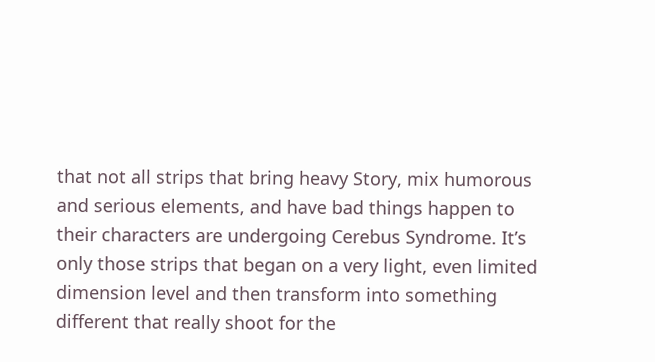that not all strips that bring heavy Story, mix humorous and serious elements, and have bad things happen to their characters are undergoing Cerebus Syndrome. It’s only those strips that began on a very light, even limited dimension level and then transform into something different that really shoot for the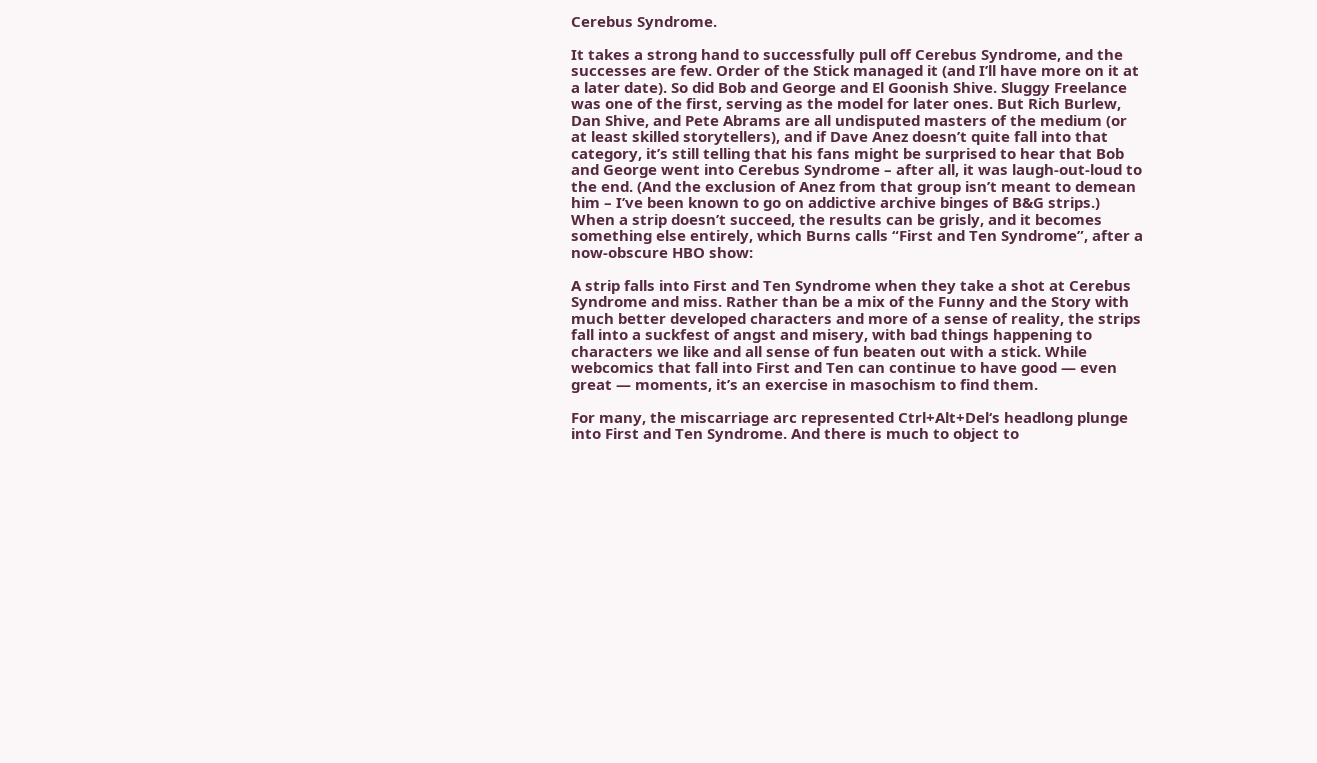Cerebus Syndrome.

It takes a strong hand to successfully pull off Cerebus Syndrome, and the successes are few. Order of the Stick managed it (and I’ll have more on it at a later date). So did Bob and George and El Goonish Shive. Sluggy Freelance was one of the first, serving as the model for later ones. But Rich Burlew, Dan Shive, and Pete Abrams are all undisputed masters of the medium (or at least skilled storytellers), and if Dave Anez doesn’t quite fall into that category, it’s still telling that his fans might be surprised to hear that Bob and George went into Cerebus Syndrome – after all, it was laugh-out-loud to the end. (And the exclusion of Anez from that group isn’t meant to demean him – I’ve been known to go on addictive archive binges of B&G strips.) When a strip doesn’t succeed, the results can be grisly, and it becomes something else entirely, which Burns calls “First and Ten Syndrome”, after a now-obscure HBO show:

A strip falls into First and Ten Syndrome when they take a shot at Cerebus Syndrome and miss. Rather than be a mix of the Funny and the Story with much better developed characters and more of a sense of reality, the strips fall into a suckfest of angst and misery, with bad things happening to characters we like and all sense of fun beaten out with a stick. While webcomics that fall into First and Ten can continue to have good — even great — moments, it’s an exercise in masochism to find them.

For many, the miscarriage arc represented Ctrl+Alt+Del‘s headlong plunge into First and Ten Syndrome. And there is much to object to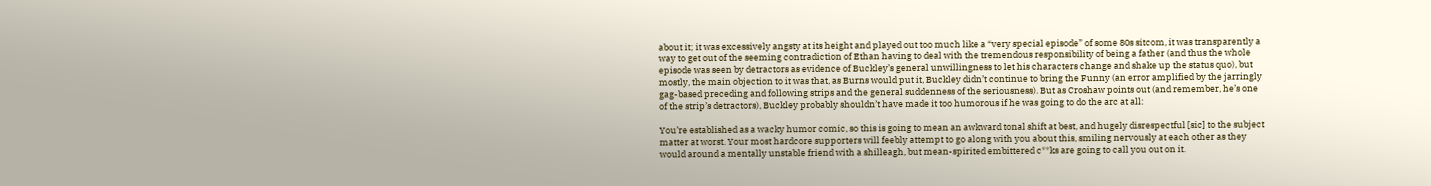about it; it was excessively angsty at its height and played out too much like a “very special episode” of some 80s sitcom, it was transparently a way to get out of the seeming contradiction of Ethan having to deal with the tremendous responsibility of being a father (and thus the whole episode was seen by detractors as evidence of Buckley’s general unwillingness to let his characters change and shake up the status quo), but mostly, the main objection to it was that, as Burns would put it, Buckley didn’t continue to bring the Funny (an error amplified by the jarringly gag-based preceding and following strips and the general suddenness of the seriousness). But as Croshaw points out (and remember, he’s one of the strip’s detractors), Buckley probably shouldn’t have made it too humorous if he was going to do the arc at all:

You’re established as a wacky humor comic, so this is going to mean an awkward tonal shift at best, and hugely disrespectful [sic] to the subject matter at worst. Your most hardcore supporters will feebly attempt to go along with you about this, smiling nervously at each other as they would around a mentally unstable friend with a shilleagh, but mean-spirited embittered c**ks are going to call you out on it.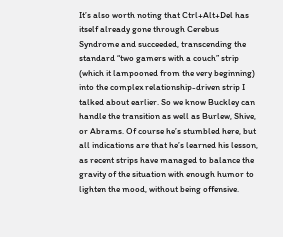It’s also worth noting that Ctrl+Alt+Del has itself already gone through Cerebus Syndrome and succeeded, transcending the standard “two gamers with a couch” strip (which it lampooned from the very beginning) into the complex relationship-driven strip I talked about earlier. So we know Buckley can handle the transition as well as Burlew, Shive, or Abrams. Of course he’s stumbled here, but all indications are that he’s learned his lesson, as recent strips have managed to balance the gravity of the situation with enough humor to lighten the mood, without being offensive.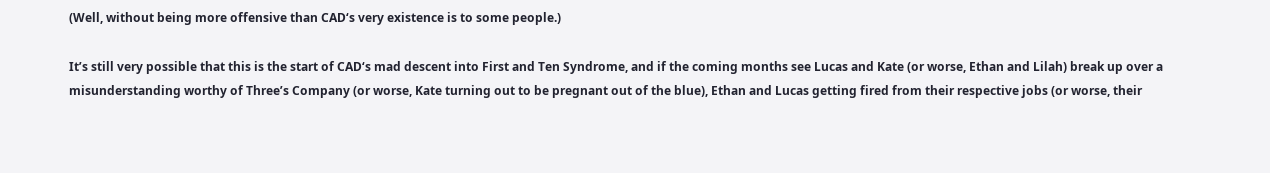(Well, without being more offensive than CAD‘s very existence is to some people.)

It’s still very possible that this is the start of CAD‘s mad descent into First and Ten Syndrome, and if the coming months see Lucas and Kate (or worse, Ethan and Lilah) break up over a misunderstanding worthy of Three’s Company (or worse, Kate turning out to be pregnant out of the blue), Ethan and Lucas getting fired from their respective jobs (or worse, their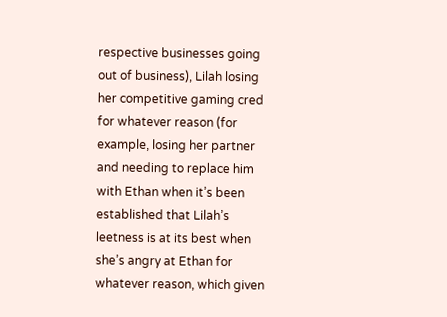respective businesses going out of business), Lilah losing her competitive gaming cred for whatever reason (for example, losing her partner and needing to replace him with Ethan when it’s been established that Lilah’s leetness is at its best when she’s angry at Ethan for whatever reason, which given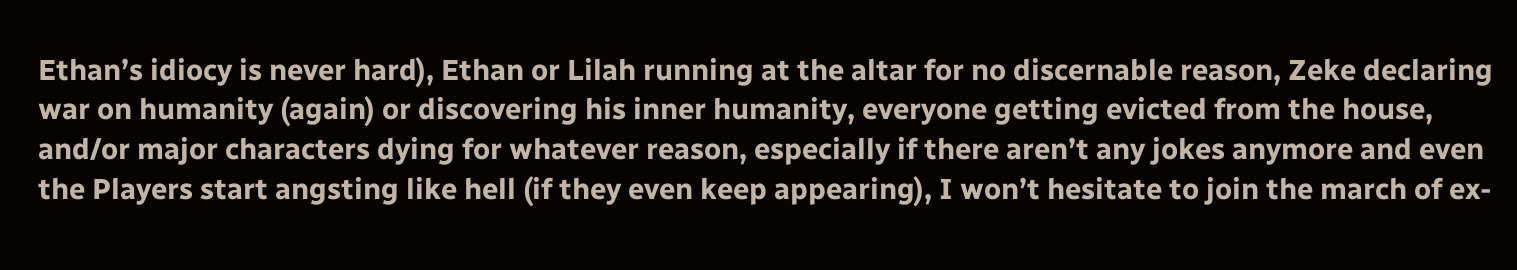Ethan’s idiocy is never hard), Ethan or Lilah running at the altar for no discernable reason, Zeke declaring war on humanity (again) or discovering his inner humanity, everyone getting evicted from the house, and/or major characters dying for whatever reason, especially if there aren’t any jokes anymore and even the Players start angsting like hell (if they even keep appearing), I won’t hesitate to join the march of ex-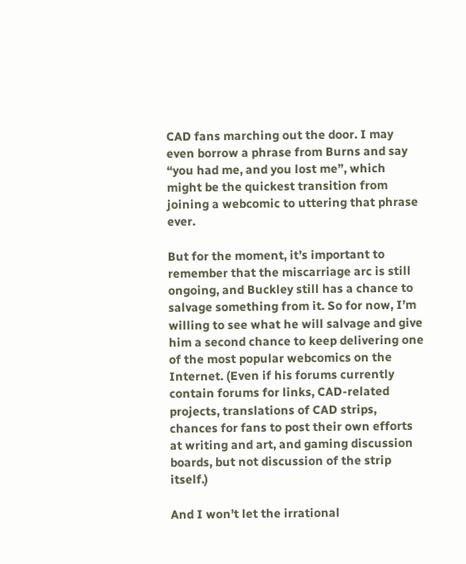CAD fans marching out the door. I may even borrow a phrase from Burns and say “you had me, and you lost me”, which might be the quickest transition from joining a webcomic to uttering that phrase ever.

But for the moment, it’s important to remember that the miscarriage arc is still ongoing, and Buckley still has a chance to salvage something from it. So for now, I’m willing to see what he will salvage and give him a second chance to keep delivering one of the most popular webcomics on the Internet. (Even if his forums currently contain forums for links, CAD-related projects, translations of CAD strips, chances for fans to post their own efforts at writing and art, and gaming discussion boards, but not discussion of the strip itself.)

And I won’t let the irrational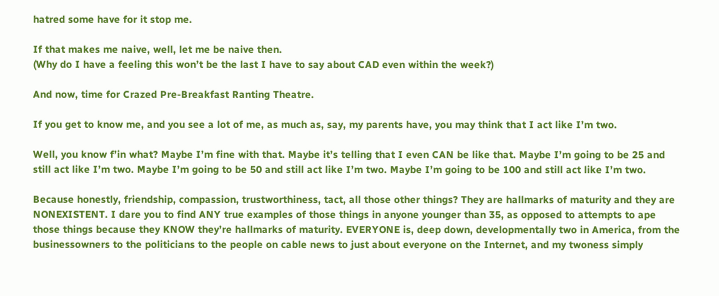hatred some have for it stop me.

If that makes me naive, well, let me be naive then.
(Why do I have a feeling this won’t be the last I have to say about CAD even within the week?)

And now, time for Crazed Pre-Breakfast Ranting Theatre.

If you get to know me, and you see a lot of me, as much as, say, my parents have, you may think that I act like I’m two.

Well, you know f’in what? Maybe I’m fine with that. Maybe it’s telling that I even CAN be like that. Maybe I’m going to be 25 and still act like I’m two. Maybe I’m going to be 50 and still act like I’m two. Maybe I’m going to be 100 and still act like I’m two.

Because honestly, friendship, compassion, trustworthiness, tact, all those other things? They are hallmarks of maturity and they are NONEXISTENT. I dare you to find ANY true examples of those things in anyone younger than 35, as opposed to attempts to ape those things because they KNOW they’re hallmarks of maturity. EVERYONE is, deep down, developmentally two in America, from the businessowners to the politicians to the people on cable news to just about everyone on the Internet, and my twoness simply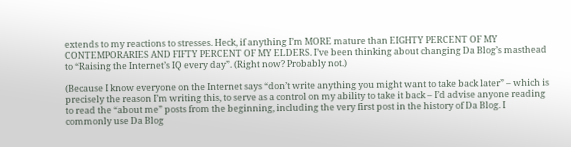extends to my reactions to stresses. Heck, if anything I’m MORE mature than EIGHTY PERCENT OF MY CONTEMPORARIES AND FIFTY PERCENT OF MY ELDERS. I’ve been thinking about changing Da Blog’s masthead to “Raising the Internet’s IQ every day”. (Right now? Probably not.)

(Because I know everyone on the Internet says “don’t write anything you might want to take back later” – which is precisely the reason I’m writing this, to serve as a control on my ability to take it back – I’d advise anyone reading to read the “about me” posts from the beginning, including the very first post in the history of Da Blog. I commonly use Da Blog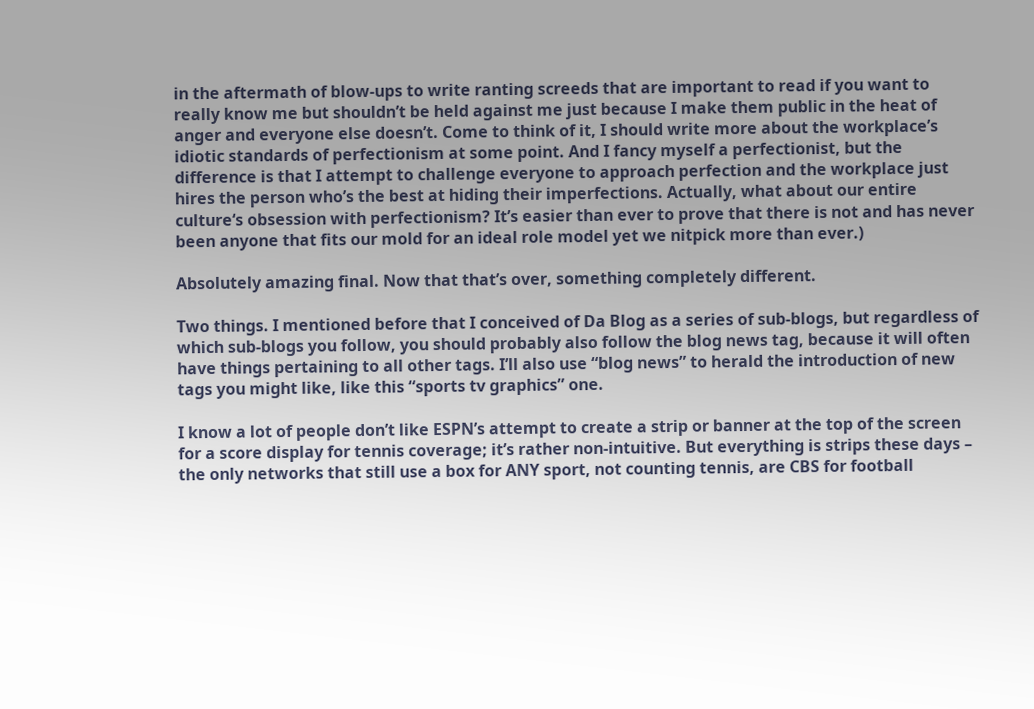in the aftermath of blow-ups to write ranting screeds that are important to read if you want to really know me but shouldn’t be held against me just because I make them public in the heat of anger and everyone else doesn’t. Come to think of it, I should write more about the workplace’s idiotic standards of perfectionism at some point. And I fancy myself a perfectionist, but the difference is that I attempt to challenge everyone to approach perfection and the workplace just hires the person who’s the best at hiding their imperfections. Actually, what about our entire culture‘s obsession with perfectionism? It’s easier than ever to prove that there is not and has never been anyone that fits our mold for an ideal role model yet we nitpick more than ever.)

Absolutely amazing final. Now that that’s over, something completely different.

Two things. I mentioned before that I conceived of Da Blog as a series of sub-blogs, but regardless of which sub-blogs you follow, you should probably also follow the blog news tag, because it will often have things pertaining to all other tags. I’ll also use “blog news” to herald the introduction of new tags you might like, like this “sports tv graphics” one.

I know a lot of people don’t like ESPN’s attempt to create a strip or banner at the top of the screen for a score display for tennis coverage; it’s rather non-intuitive. But everything is strips these days – the only networks that still use a box for ANY sport, not counting tennis, are CBS for football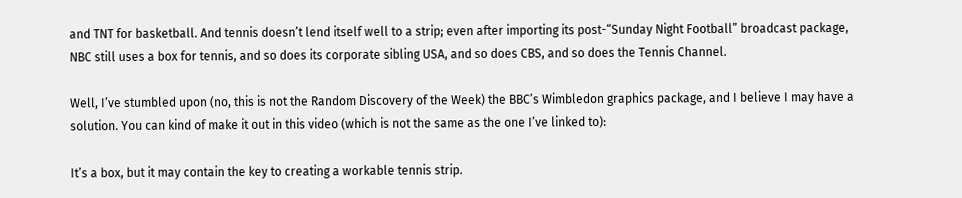and TNT for basketball. And tennis doesn’t lend itself well to a strip; even after importing its post-“Sunday Night Football” broadcast package, NBC still uses a box for tennis, and so does its corporate sibling USA, and so does CBS, and so does the Tennis Channel.

Well, I’ve stumbled upon (no, this is not the Random Discovery of the Week) the BBC’s Wimbledon graphics package, and I believe I may have a solution. You can kind of make it out in this video (which is not the same as the one I’ve linked to):

It’s a box, but it may contain the key to creating a workable tennis strip.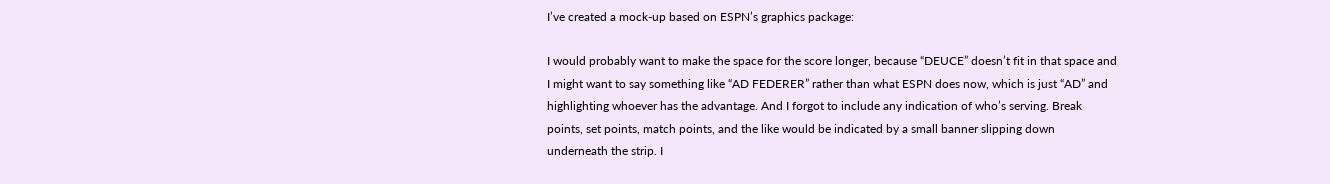I’ve created a mock-up based on ESPN’s graphics package:

I would probably want to make the space for the score longer, because “DEUCE” doesn’t fit in that space and I might want to say something like “AD FEDERER” rather than what ESPN does now, which is just “AD” and highlighting whoever has the advantage. And I forgot to include any indication of who’s serving. Break points, set points, match points, and the like would be indicated by a small banner slipping down underneath the strip. I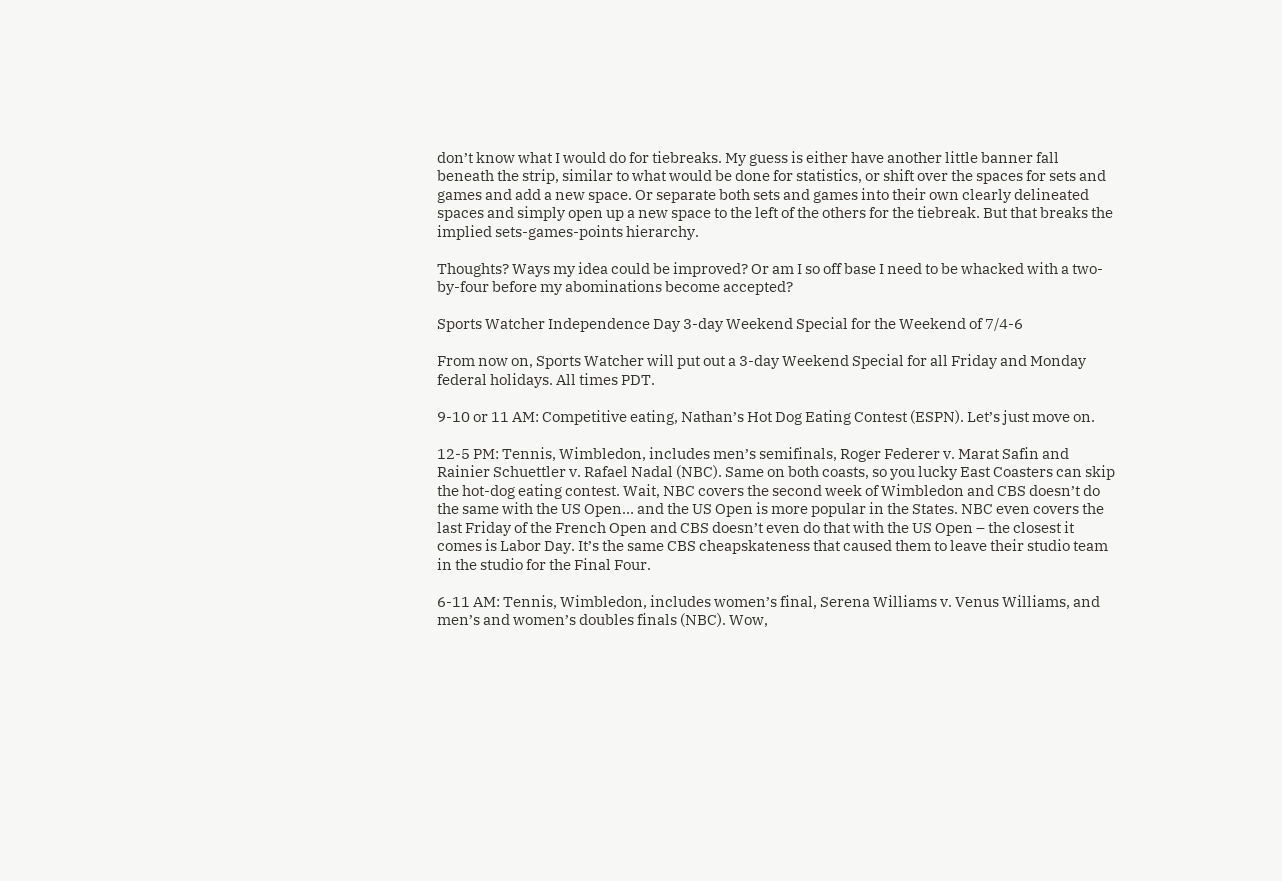don’t know what I would do for tiebreaks. My guess is either have another little banner fall beneath the strip, similar to what would be done for statistics, or shift over the spaces for sets and games and add a new space. Or separate both sets and games into their own clearly delineated spaces and simply open up a new space to the left of the others for the tiebreak. But that breaks the implied sets-games-points hierarchy.

Thoughts? Ways my idea could be improved? Or am I so off base I need to be whacked with a two-by-four before my abominations become accepted?

Sports Watcher Independence Day 3-day Weekend Special for the Weekend of 7/4-6

From now on, Sports Watcher will put out a 3-day Weekend Special for all Friday and Monday federal holidays. All times PDT.

9-10 or 11 AM: Competitive eating, Nathan’s Hot Dog Eating Contest (ESPN). Let’s just move on.

12-5 PM: Tennis, Wimbledon, includes men’s semifinals, Roger Federer v. Marat Safin and Rainier Schuettler v. Rafael Nadal (NBC). Same on both coasts, so you lucky East Coasters can skip the hot-dog eating contest. Wait, NBC covers the second week of Wimbledon and CBS doesn’t do the same with the US Open… and the US Open is more popular in the States. NBC even covers the last Friday of the French Open and CBS doesn’t even do that with the US Open – the closest it comes is Labor Day. It’s the same CBS cheapskateness that caused them to leave their studio team in the studio for the Final Four.

6-11 AM: Tennis, Wimbledon, includes women’s final, Serena Williams v. Venus Williams, and men’s and women’s doubles finals (NBC). Wow,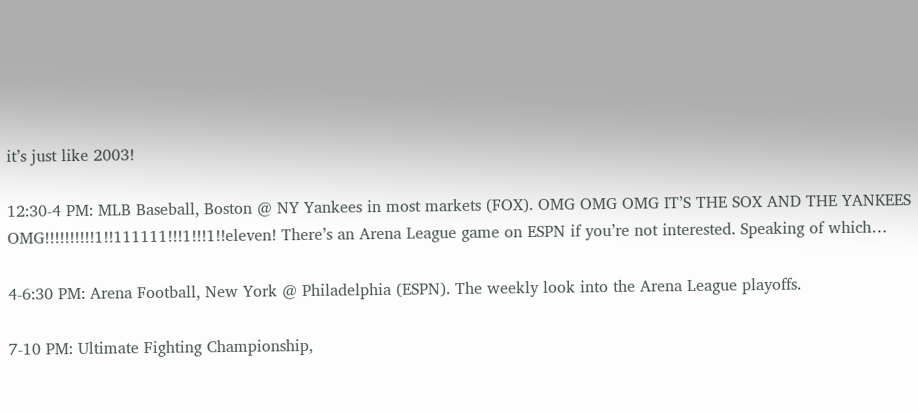it’s just like 2003!

12:30-4 PM: MLB Baseball, Boston @ NY Yankees in most markets (FOX). OMG OMG OMG IT’S THE SOX AND THE YANKEES OMG!!!!!!!!!!1!!111111!!!1!!!1!!eleven! There’s an Arena League game on ESPN if you’re not interested. Speaking of which…

4-6:30 PM: Arena Football, New York @ Philadelphia (ESPN). The weekly look into the Arena League playoffs.

7-10 PM: Ultimate Fighting Championship,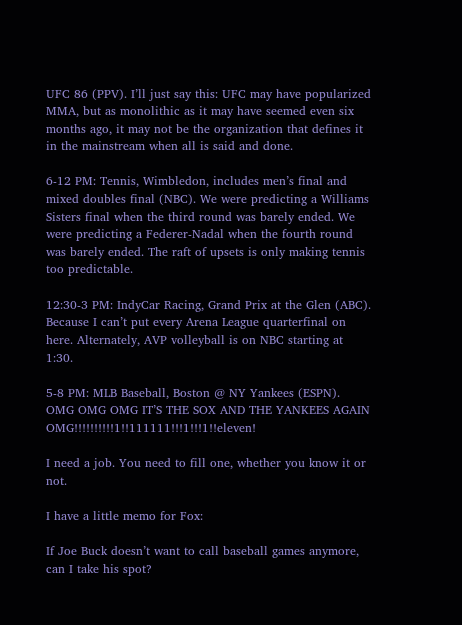UFC 86 (PPV). I’ll just say this: UFC may have popularized MMA, but as monolithic as it may have seemed even six months ago, it may not be the organization that defines it in the mainstream when all is said and done.

6-12 PM: Tennis, Wimbledon, includes men’s final and mixed doubles final (NBC). We were predicting a Williams Sisters final when the third round was barely ended. We were predicting a Federer-Nadal when the fourth round was barely ended. The raft of upsets is only making tennis too predictable.

12:30-3 PM: IndyCar Racing, Grand Prix at the Glen (ABC). Because I can’t put every Arena League quarterfinal on here. Alternately, AVP volleyball is on NBC starting at 1:30.

5-8 PM: MLB Baseball, Boston @ NY Yankees (ESPN). OMG OMG OMG IT’S THE SOX AND THE YANKEES AGAIN OMG!!!!!!!!!!1!!111111!!!1!!!1!!eleven!

I need a job. You need to fill one, whether you know it or not.

I have a little memo for Fox:

If Joe Buck doesn’t want to call baseball games anymore, can I take his spot?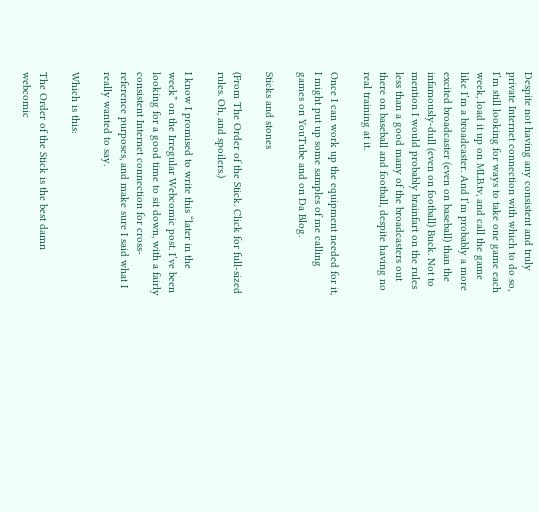Despite not having any consistent and truly private Internet connection with which to do so, I’m still looking for ways to take one game each week, load it up on MLB.tv, and call the game like I’m a broadcaster. And I’m probably a more excited broadcaster (even on baseball) than the infamously-dull (even on football) Buck. Not to mention I would probably brainfart on the rules less than a good many of the broadcasters out there on baseball and football, despite having no real training at it.

Once I can work up the equipment needed for it, I might put up some samples of me calling games on YouTube and on Da Blog.

Sticks and stones

(From The Order of the Stick. Click for full-sized rules. Oh, and spoilers.)

I know I promised to write this “later in the week” on the Irregular Webcomic post. I’ve been looking for a good time to sit down, with a fairly consistent Internet connection for cross-reference purposes, and make sure I said what I really wanted to say.

Which is this:

The Order of the Stick is the best damn webcomic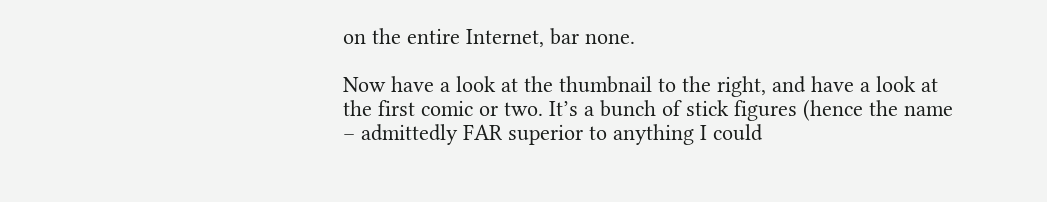on the entire Internet, bar none.

Now have a look at the thumbnail to the right, and have a look at the first comic or two. It’s a bunch of stick figures (hence the name – admittedly FAR superior to anything I could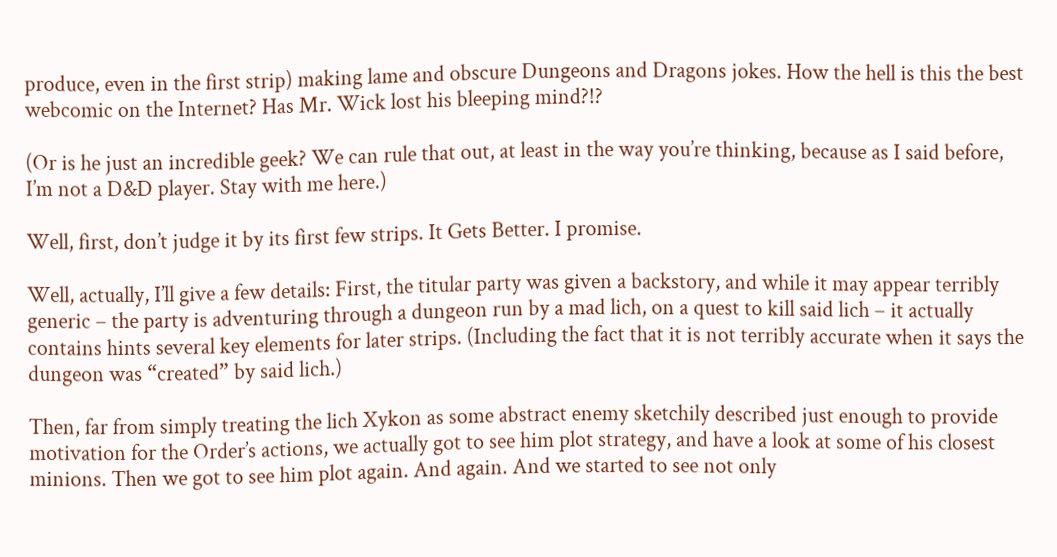produce, even in the first strip) making lame and obscure Dungeons and Dragons jokes. How the hell is this the best webcomic on the Internet? Has Mr. Wick lost his bleeping mind?!?

(Or is he just an incredible geek? We can rule that out, at least in the way you’re thinking, because as I said before, I’m not a D&D player. Stay with me here.)

Well, first, don’t judge it by its first few strips. It Gets Better. I promise.

Well, actually, I’ll give a few details: First, the titular party was given a backstory, and while it may appear terribly generic – the party is adventuring through a dungeon run by a mad lich, on a quest to kill said lich – it actually contains hints several key elements for later strips. (Including the fact that it is not terribly accurate when it says the dungeon was “created” by said lich.)

Then, far from simply treating the lich Xykon as some abstract enemy sketchily described just enough to provide motivation for the Order’s actions, we actually got to see him plot strategy, and have a look at some of his closest minions. Then we got to see him plot again. And again. And we started to see not only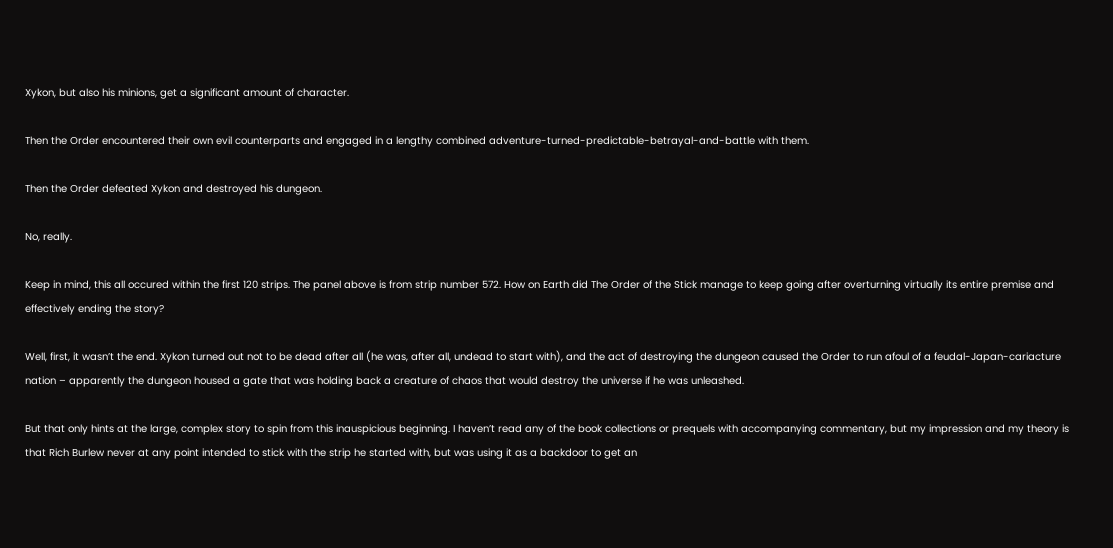Xykon, but also his minions, get a significant amount of character.

Then the Order encountered their own evil counterparts and engaged in a lengthy combined adventure-turned-predictable-betrayal-and-battle with them.

Then the Order defeated Xykon and destroyed his dungeon.

No, really.

Keep in mind, this all occured within the first 120 strips. The panel above is from strip number 572. How on Earth did The Order of the Stick manage to keep going after overturning virtually its entire premise and effectively ending the story?

Well, first, it wasn’t the end. Xykon turned out not to be dead after all (he was, after all, undead to start with), and the act of destroying the dungeon caused the Order to run afoul of a feudal-Japan-cariacture nation – apparently the dungeon housed a gate that was holding back a creature of chaos that would destroy the universe if he was unleashed.

But that only hints at the large, complex story to spin from this inauspicious beginning. I haven’t read any of the book collections or prequels with accompanying commentary, but my impression and my theory is that Rich Burlew never at any point intended to stick with the strip he started with, but was using it as a backdoor to get an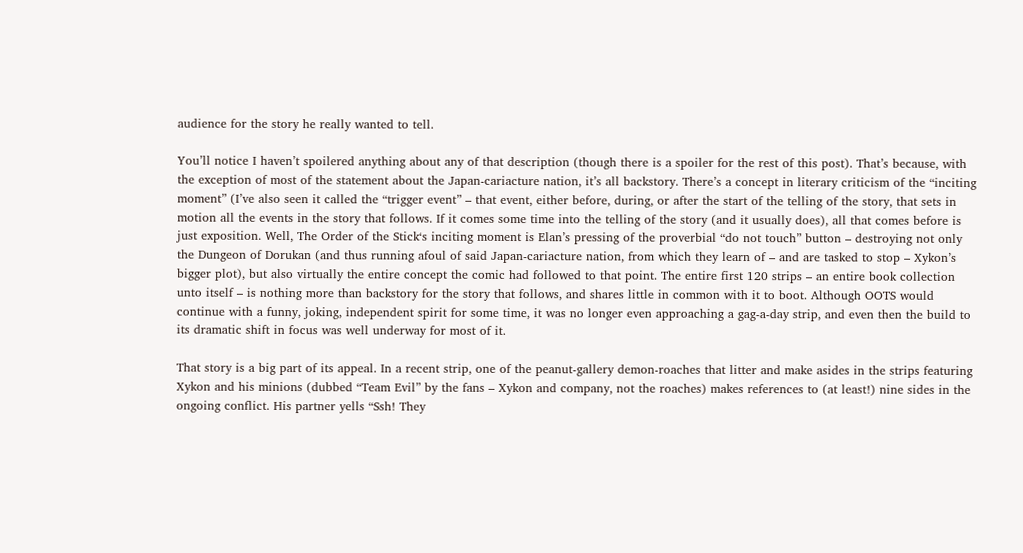audience for the story he really wanted to tell.

You’ll notice I haven’t spoilered anything about any of that description (though there is a spoiler for the rest of this post). That’s because, with the exception of most of the statement about the Japan-cariacture nation, it’s all backstory. There’s a concept in literary criticism of the “inciting moment” (I’ve also seen it called the “trigger event” – that event, either before, during, or after the start of the telling of the story, that sets in motion all the events in the story that follows. If it comes some time into the telling of the story (and it usually does), all that comes before is just exposition. Well, The Order of the Stick‘s inciting moment is Elan’s pressing of the proverbial “do not touch” button – destroying not only the Dungeon of Dorukan (and thus running afoul of said Japan-cariacture nation, from which they learn of – and are tasked to stop – Xykon’s bigger plot), but also virtually the entire concept the comic had followed to that point. The entire first 120 strips – an entire book collection unto itself – is nothing more than backstory for the story that follows, and shares little in common with it to boot. Although OOTS would continue with a funny, joking, independent spirit for some time, it was no longer even approaching a gag-a-day strip, and even then the build to its dramatic shift in focus was well underway for most of it.

That story is a big part of its appeal. In a recent strip, one of the peanut-gallery demon-roaches that litter and make asides in the strips featuring Xykon and his minions (dubbed “Team Evil” by the fans – Xykon and company, not the roaches) makes references to (at least!) nine sides in the ongoing conflict. His partner yells “Ssh! They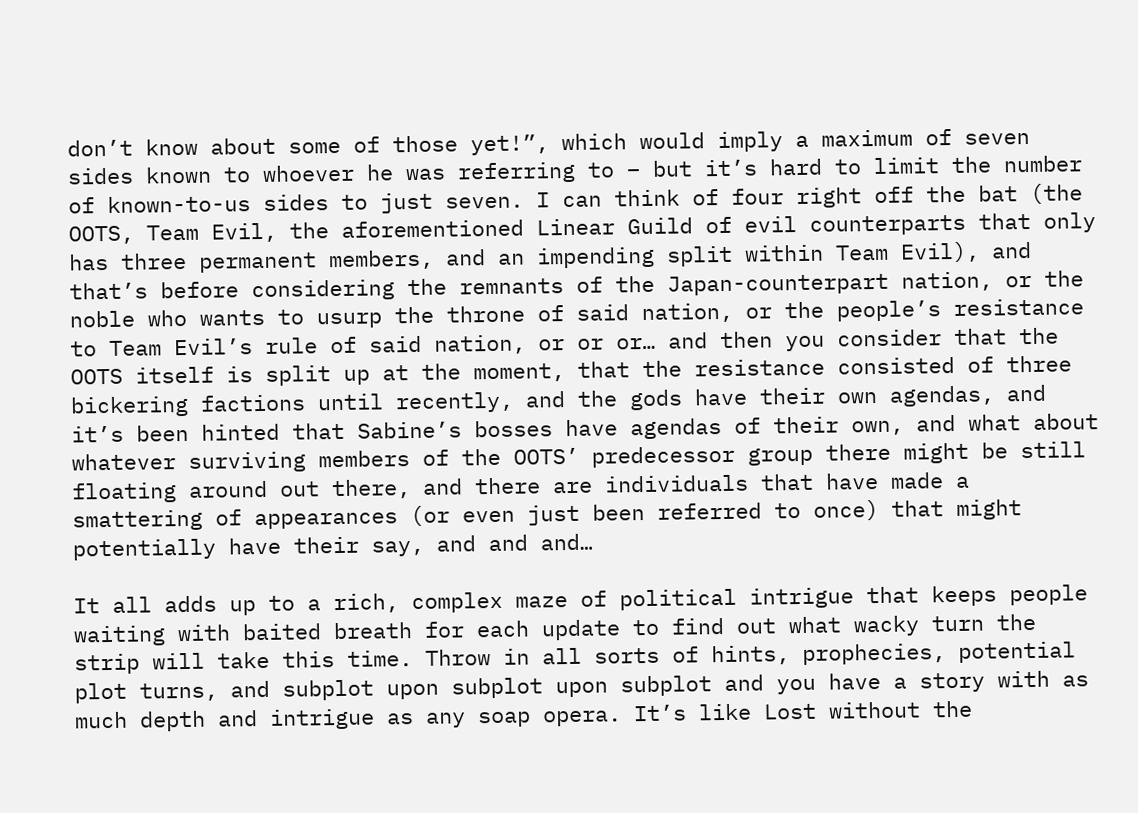don’t know about some of those yet!”, which would imply a maximum of seven sides known to whoever he was referring to – but it’s hard to limit the number of known-to-us sides to just seven. I can think of four right off the bat (the OOTS, Team Evil, the aforementioned Linear Guild of evil counterparts that only has three permanent members, and an impending split within Team Evil), and that’s before considering the remnants of the Japan-counterpart nation, or the noble who wants to usurp the throne of said nation, or the people’s resistance to Team Evil’s rule of said nation, or or or… and then you consider that the OOTS itself is split up at the moment, that the resistance consisted of three bickering factions until recently, and the gods have their own agendas, and it’s been hinted that Sabine’s bosses have agendas of their own, and what about whatever surviving members of the OOTS’ predecessor group there might be still floating around out there, and there are individuals that have made a smattering of appearances (or even just been referred to once) that might potentially have their say, and and and…

It all adds up to a rich, complex maze of political intrigue that keeps people waiting with baited breath for each update to find out what wacky turn the strip will take this time. Throw in all sorts of hints, prophecies, potential plot turns, and subplot upon subplot upon subplot and you have a story with as much depth and intrigue as any soap opera. It’s like Lost without the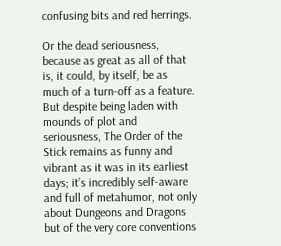confusing bits and red herrings.

Or the dead seriousness, because as great as all of that is, it could, by itself, be as much of a turn-off as a feature. But despite being laden with mounds of plot and seriousness, The Order of the Stick remains as funny and vibrant as it was in its earliest days; it’s incredibly self-aware and full of metahumor, not only about Dungeons and Dragons but of the very core conventions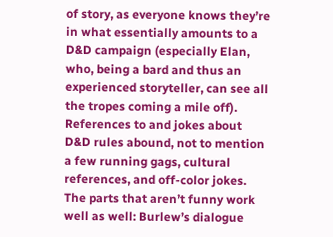of story, as everyone knows they’re in what essentially amounts to a D&D campaign (especially Elan, who, being a bard and thus an experienced storyteller, can see all the tropes coming a mile off). References to and jokes about D&D rules abound, not to mention a few running gags, cultural references, and off-color jokes. The parts that aren’t funny work well as well: Burlew’s dialogue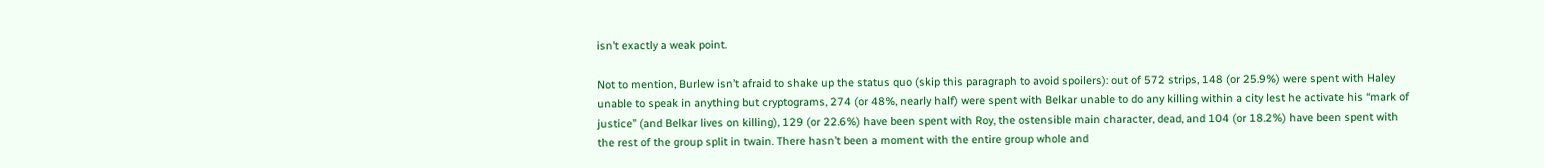isn’t exactly a weak point.

Not to mention, Burlew isn’t afraid to shake up the status quo (skip this paragraph to avoid spoilers): out of 572 strips, 148 (or 25.9%) were spent with Haley unable to speak in anything but cryptograms, 274 (or 48%, nearly half) were spent with Belkar unable to do any killing within a city lest he activate his “mark of justice” (and Belkar lives on killing), 129 (or 22.6%) have been spent with Roy, the ostensible main character, dead, and 104 (or 18.2%) have been spent with the rest of the group split in twain. There hasn’t been a moment with the entire group whole and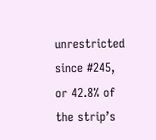unrestricted since #245, or 42.8% of the strip’s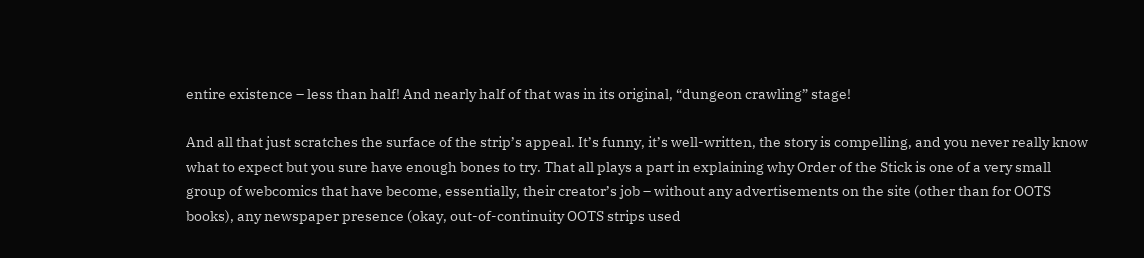entire existence – less than half! And nearly half of that was in its original, “dungeon crawling” stage!

And all that just scratches the surface of the strip’s appeal. It’s funny, it’s well-written, the story is compelling, and you never really know what to expect but you sure have enough bones to try. That all plays a part in explaining why Order of the Stick is one of a very small group of webcomics that have become, essentially, their creator’s job – without any advertisements on the site (other than for OOTS books), any newspaper presence (okay, out-of-continuity OOTS strips used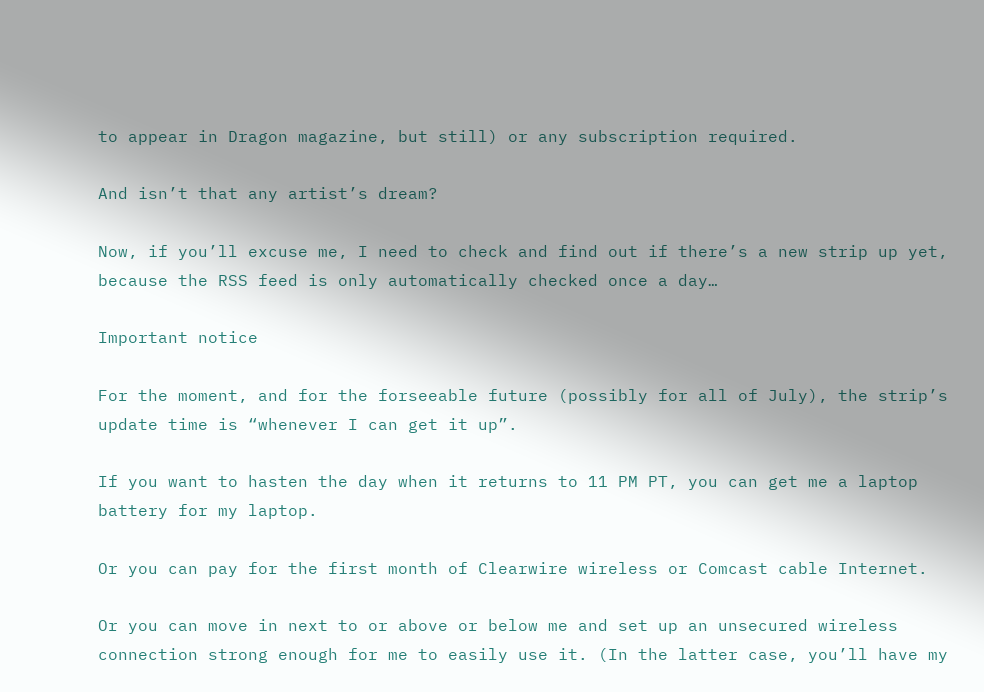to appear in Dragon magazine, but still) or any subscription required.

And isn’t that any artist’s dream?

Now, if you’ll excuse me, I need to check and find out if there’s a new strip up yet, because the RSS feed is only automatically checked once a day…

Important notice

For the moment, and for the forseeable future (possibly for all of July), the strip’s update time is “whenever I can get it up”.

If you want to hasten the day when it returns to 11 PM PT, you can get me a laptop battery for my laptop.

Or you can pay for the first month of Clearwire wireless or Comcast cable Internet.

Or you can move in next to or above or below me and set up an unsecured wireless connection strong enough for me to easily use it. (In the latter case, you’ll have my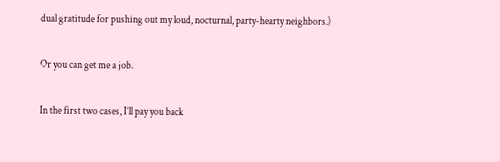dual gratitude for pushing out my loud, nocturnal, party-hearty neighbors.)

Or you can get me a job.

In the first two cases, I’ll pay you back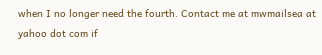when I no longer need the fourth. Contact me at mwmailsea at yahoo dot com if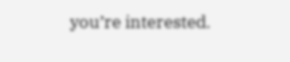you’re interested.